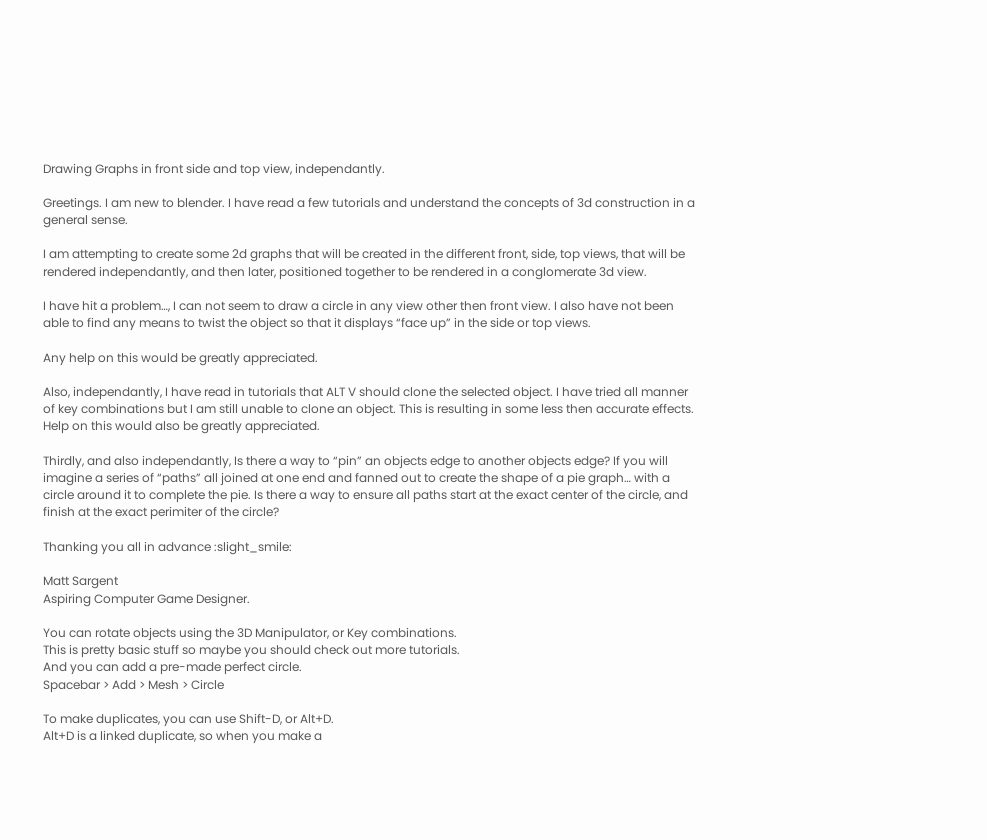Drawing Graphs in front side and top view, independantly.

Greetings. I am new to blender. I have read a few tutorials and understand the concepts of 3d construction in a general sense.

I am attempting to create some 2d graphs that will be created in the different front, side, top views, that will be rendered independantly, and then later, positioned together to be rendered in a conglomerate 3d view.

I have hit a problem…, I can not seem to draw a circle in any view other then front view. I also have not been able to find any means to twist the object so that it displays “face up” in the side or top views.

Any help on this would be greatly appreciated.

Also, independantly, I have read in tutorials that ALT V should clone the selected object. I have tried all manner of key combinations but I am still unable to clone an object. This is resulting in some less then accurate effects. Help on this would also be greatly appreciated.

Thirdly, and also independantly, Is there a way to “pin” an objects edge to another objects edge? If you will imagine a series of “paths” all joined at one end and fanned out to create the shape of a pie graph… with a circle around it to complete the pie. Is there a way to ensure all paths start at the exact center of the circle, and finish at the exact perimiter of the circle?

Thanking you all in advance :slight_smile:

Matt Sargent
Aspiring Computer Game Designer.

You can rotate objects using the 3D Manipulator, or Key combinations.
This is pretty basic stuff so maybe you should check out more tutorials.
And you can add a pre-made perfect circle.
Spacebar > Add > Mesh > Circle

To make duplicates, you can use Shift-D, or Alt+D.
Alt+D is a linked duplicate, so when you make a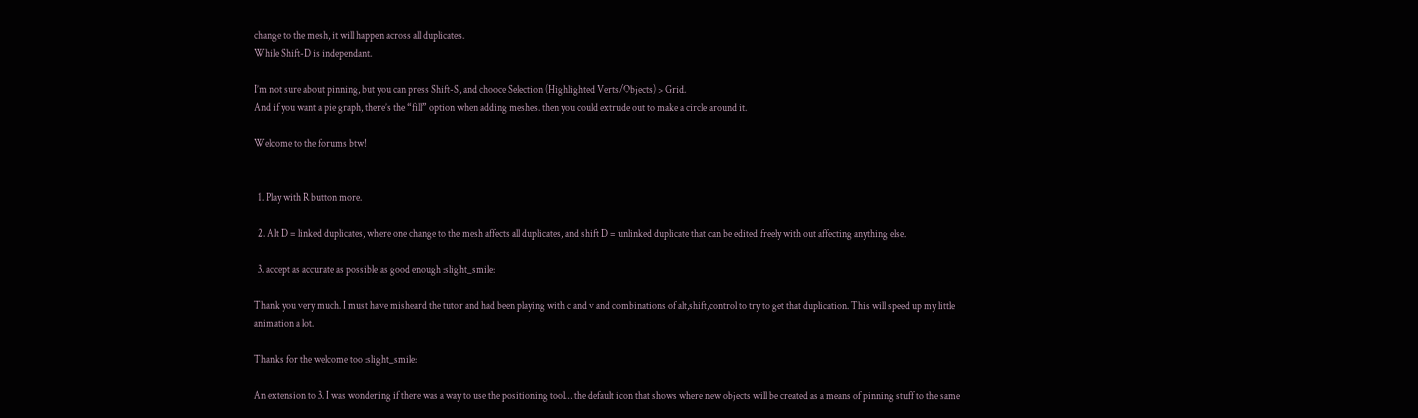change to the mesh, it will happen across all duplicates.
While Shift-D is independant.

I’m not sure about pinning, but you can press Shift-S, and chooce Selection (Highlighted Verts/Objects) > Grid.
And if you want a pie graph, there’s the “fill” option when adding meshes. then you could extrude out to make a circle around it.

Welcome to the forums btw!


  1. Play with R button more.

  2. Alt D = linked duplicates, where one change to the mesh affects all duplicates, and shift D = unlinked duplicate that can be edited freely with out affecting anything else.

  3. accept as accurate as possible as good enough :slight_smile:

Thank you very much. I must have misheard the tutor and had been playing with c and v and combinations of alt,shift,control to try to get that duplication. This will speed up my little animation a lot.

Thanks for the welcome too :slight_smile:

An extension to 3. I was wondering if there was a way to use the positioning tool… the default icon that shows where new objects will be created as a means of pinning stuff to the same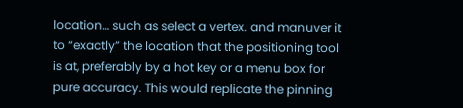location… such as select a vertex. and manuver it to “exactly” the location that the positioning tool is at, preferably by a hot key or a menu box for pure accuracy. This would replicate the pinning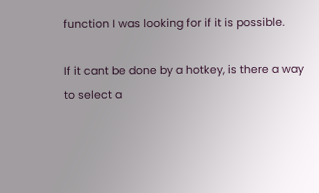function I was looking for if it is possible.

If it cant be done by a hotkey, is there a way to select a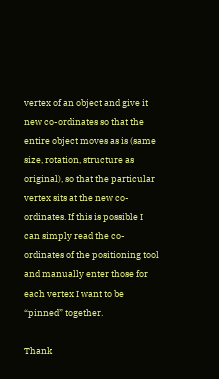vertex of an object and give it new co-ordinates so that the entire object moves as is (same size, rotation, structure as original), so that the particular vertex sits at the new co-ordinates. If this is possible I can simply read the co-ordinates of the positioning tool and manually enter those for each vertex I want to be “pinned” together.

Thank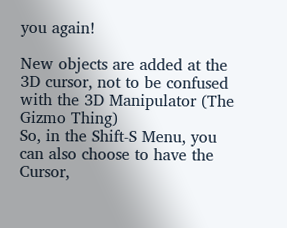you again!

New objects are added at the 3D cursor, not to be confused with the 3D Manipulator (The Gizmo Thing)
So, in the Shift-S Menu, you can also choose to have the Cursor,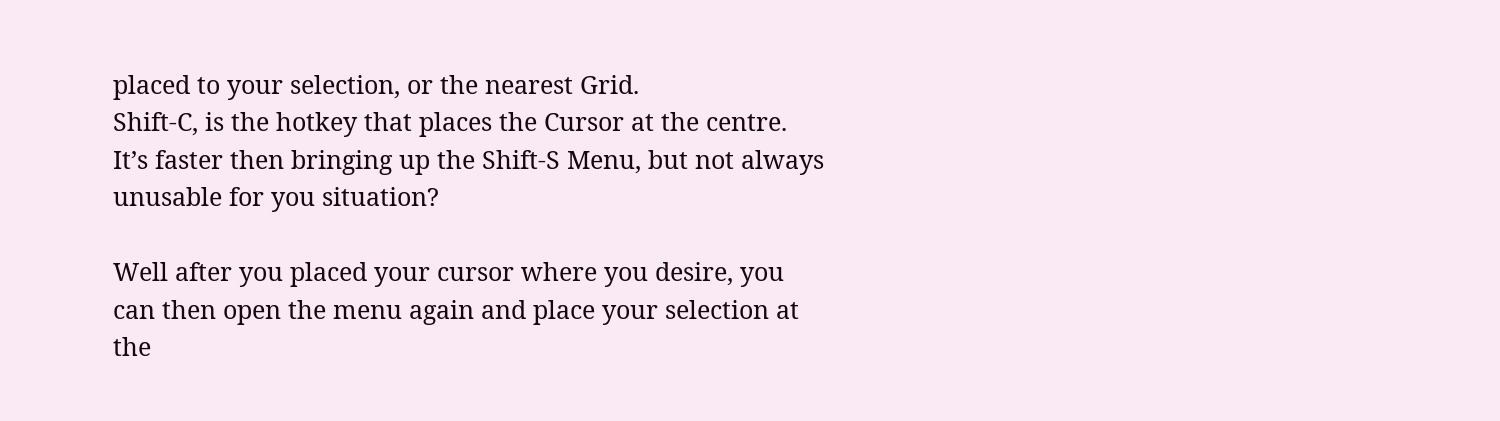placed to your selection, or the nearest Grid.
Shift-C, is the hotkey that places the Cursor at the centre.
It’s faster then bringing up the Shift-S Menu, but not always unusable for you situation?

Well after you placed your cursor where you desire, you can then open the menu again and place your selection at the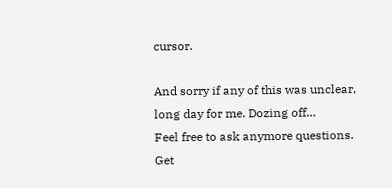cursor.

And sorry if any of this was unclear, long day for me. Dozing off…
Feel free to ask anymore questions. Get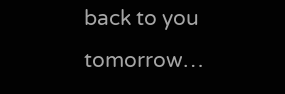back to you tomorrow…